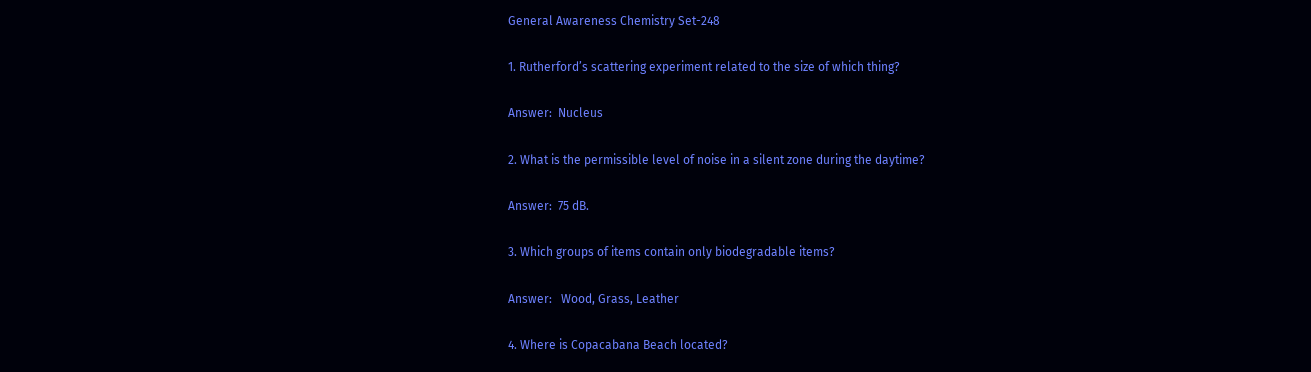General Awareness Chemistry Set-248

1. Rutherford’s scattering experiment related to the size of which thing?

Answer:  Nucleus

2. What is the permissible level of noise in a silent zone during the daytime?

Answer:  75 dB.

3. Which groups of items contain only biodegradable items?

Answer:   Wood, Grass, Leather

4. Where is Copacabana Beach located?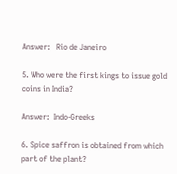Answer:   Rio de Janeiro

5. Who were the first kings to issue gold coins in India?

Answer:  Indo-Greeks

6. Spice saffron is obtained from which part of the plant?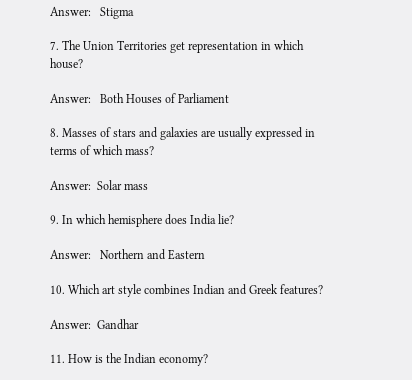Answer:   Stigma

7. The Union Territories get representation in which house?

Answer:   Both Houses of Parliament

8. Masses of stars and galaxies are usually expressed in terms of which mass?

Answer:  Solar mass

9. In which hemisphere does India lie?

Answer:   Northern and Eastern

10. Which art style combines Indian and Greek features?

Answer:  Gandhar

11. How is the Indian economy?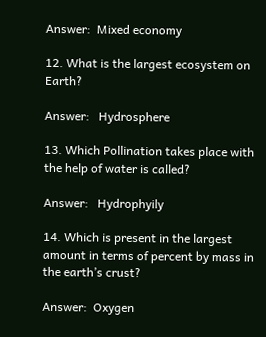Answer:  Mixed economy

12. What is the largest ecosystem on Earth?

Answer:   Hydrosphere

13. Which Pollination takes place with the help of water is called?

Answer:   Hydrophyily

14. Which is present in the largest amount in terms of percent by mass in the earth’s crust?

Answer:  Oxygen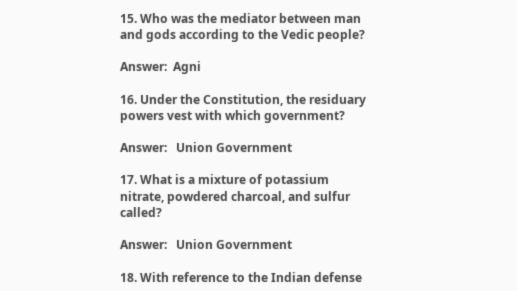15. Who was the mediator between man and gods according to the Vedic people?

Answer:  Agni

16. Under the Constitution, the residuary powers vest with which government?

Answer:   Union Government

17. What is a mixture of potassium nitrate, powdered charcoal, and sulfur called?

Answer:   Union Government

18. With reference to the Indian defense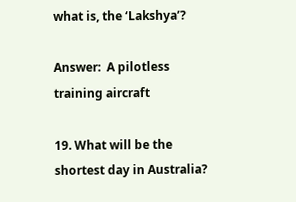what is, the ‘Lakshya’?

Answer:  A pilotless training aircraft

19. What will be the shortest day in Australia?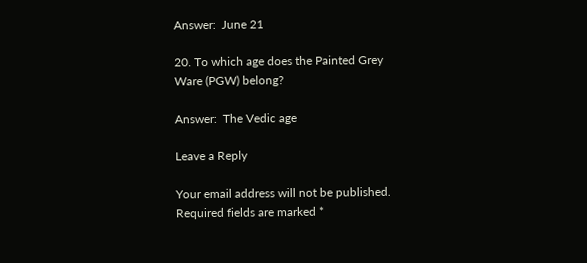Answer:  June 21

20. To which age does the Painted Grey Ware (PGW) belong?

Answer:  The Vedic age

Leave a Reply

Your email address will not be published. Required fields are marked *